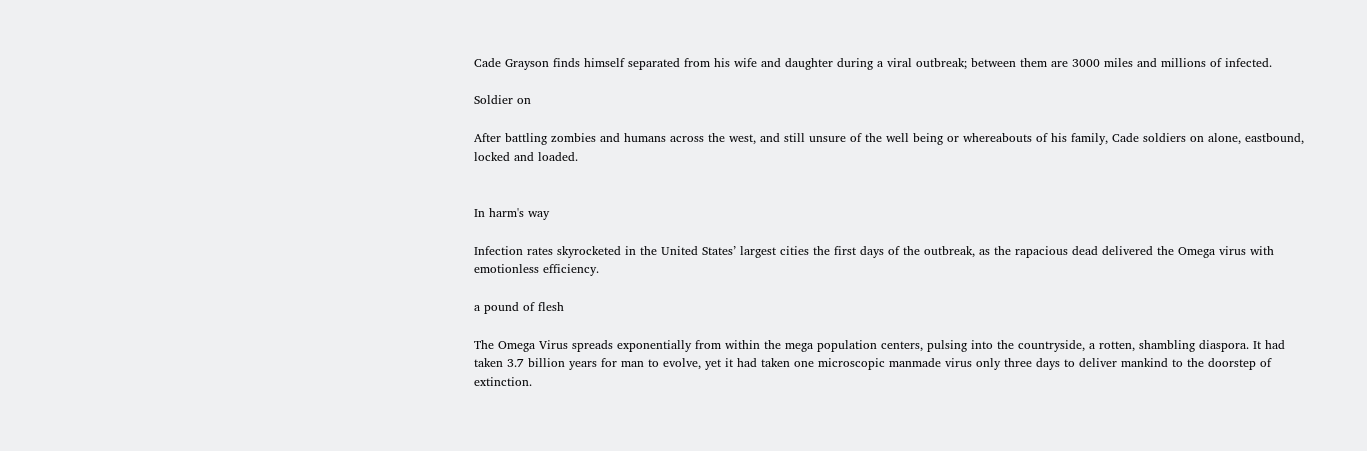Cade Grayson finds himself separated from his wife and daughter during a viral outbreak; between them are 3000 miles and millions of infected.

Soldier on

After battling zombies and humans across the west, and still unsure of the well being or whereabouts of his family, Cade soldiers on alone, eastbound, locked and loaded.


In harm's way

Infection rates skyrocketed in the United States’ largest cities the first days of the outbreak, as the rapacious dead delivered the Omega virus with emotionless efficiency.

a pound of flesh

The Omega Virus spreads exponentially from within the mega population centers, pulsing into the countryside, a rotten, shambling diaspora. It had taken 3.7 billion years for man to evolve, yet it had taken one microscopic manmade virus only three days to deliver mankind to the doorstep of extinction.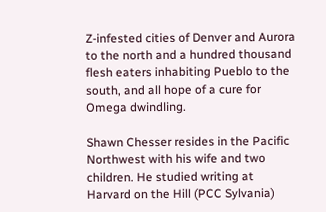Z-infested cities of Denver and Aurora to the north and a hundred thousand flesh eaters inhabiting Pueblo to the south, and all hope of a cure for Omega dwindling.

Shawn Chesser resides in the Pacific Northwest with his wife and two children. He studied writing at Harvard on the Hill (PCC Sylvania)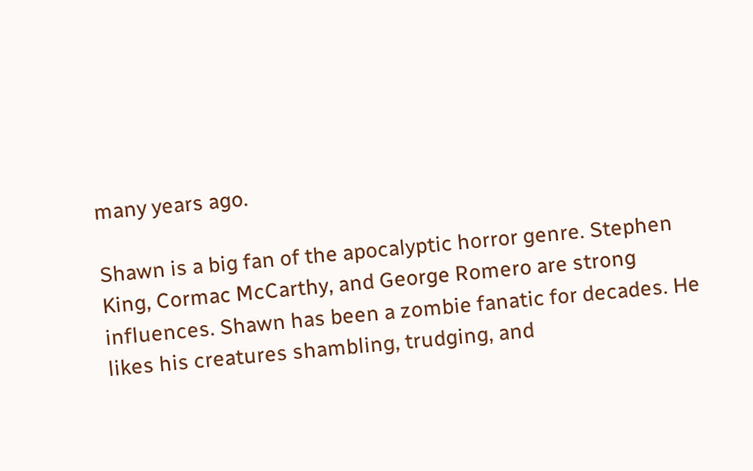many years ago.

Shawn is a big fan of the apocalyptic horror genre. Stephen King, Cormac McCarthy, and George Romero are strong influences. Shawn has been a zombie fanatic for decades. He likes his creatures shambling, trudging, and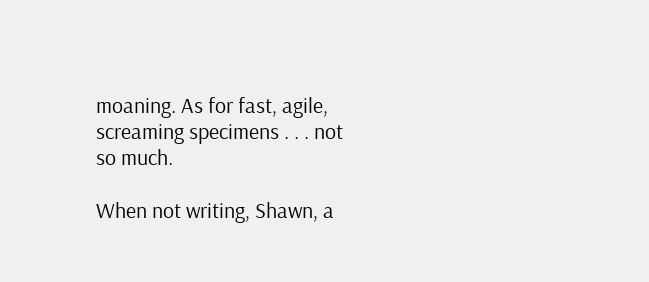moaning. As for fast, agile, screaming specimens . . . not so much.

When not writing, Shawn, a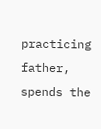practicing father, spends the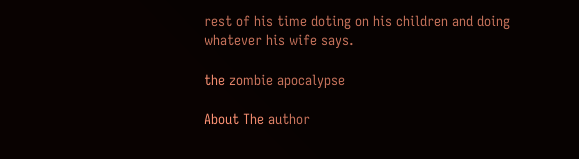rest of his time doting on his children and doing whatever his wife says.

the zombie apocalypse

About The author